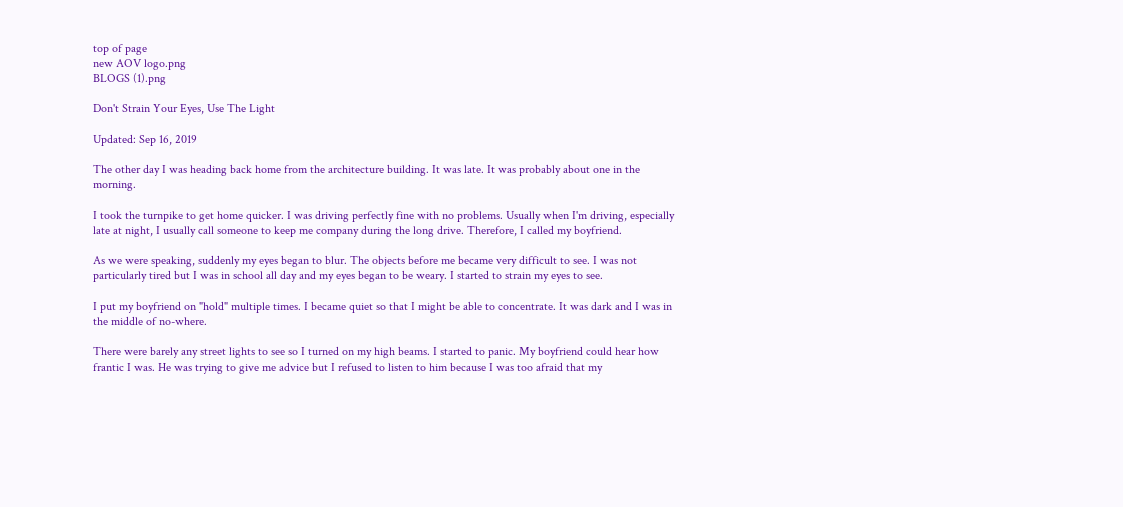top of page
new AOV logo.png
BLOGS (1).png

Don't Strain Your Eyes, Use The Light

Updated: Sep 16, 2019

The other day I was heading back home from the architecture building. It was late. It was probably about one in the morning.

I took the turnpike to get home quicker. I was driving perfectly fine with no problems. Usually when I'm driving, especially late at night, I usually call someone to keep me company during the long drive. Therefore, I called my boyfriend.

As we were speaking, suddenly my eyes began to blur. The objects before me became very difficult to see. I was not particularly tired but I was in school all day and my eyes began to be weary. I started to strain my eyes to see.

I put my boyfriend on "hold" multiple times. I became quiet so that I might be able to concentrate. It was dark and I was in the middle of no-where.

There were barely any street lights to see so I turned on my high beams. I started to panic. My boyfriend could hear how frantic I was. He was trying to give me advice but I refused to listen to him because I was too afraid that my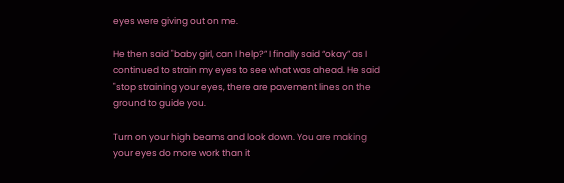eyes were giving out on me.

He then said "baby girl, can I help?” I finally said “okay” as I continued to strain my eyes to see what was ahead. He said "stop straining your eyes, there are pavement lines on the ground to guide you.

Turn on your high beams and look down. You are making your eyes do more work than it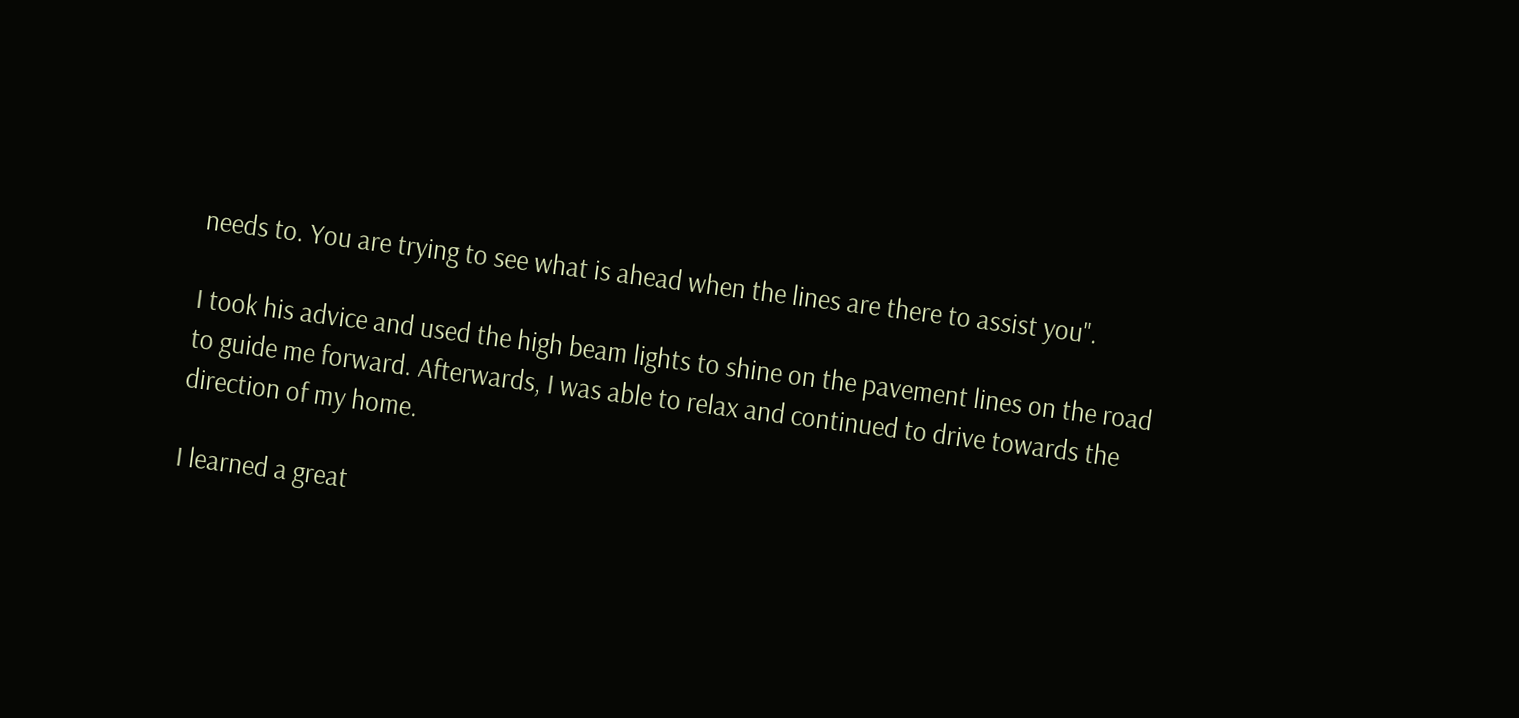needs to. You are trying to see what is ahead when the lines are there to assist you".

I took his advice and used the high beam lights to shine on the pavement lines on the road to guide me forward. Afterwards, I was able to relax and continued to drive towards the direction of my home.

I learned a great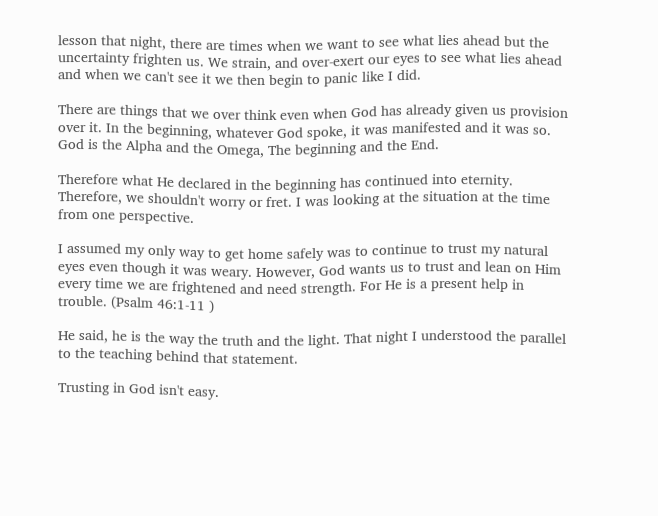lesson that night, there are times when we want to see what lies ahead but the uncertainty frighten us. We strain, and over-exert our eyes to see what lies ahead and when we can't see it we then begin to panic like I did.

There are things that we over think even when God has already given us provision over it. In the beginning, whatever God spoke, it was manifested and it was so. God is the Alpha and the Omega, The beginning and the End.

Therefore what He declared in the beginning has continued into eternity. Therefore, we shouldn't worry or fret. I was looking at the situation at the time from one perspective.

I assumed my only way to get home safely was to continue to trust my natural eyes even though it was weary. However, God wants us to trust and lean on Him every time we are frightened and need strength. For He is a present help in trouble. (Psalm 46:1-11 )

He said, he is the way the truth and the light. That night I understood the parallel to the teaching behind that statement.

Trusting in God isn't easy.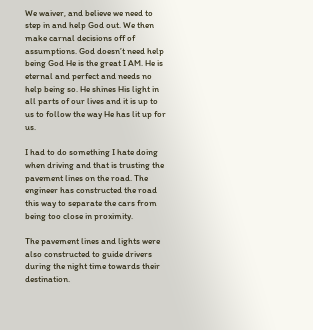We waiver, and believe we need to step in and help God out. We then make carnal decisions off of assumptions. God doesn’t need help being God He is the great I AM. He is eternal and perfect and needs no help being so. He shines His light in all parts of our lives and it is up to us to follow the way He has lit up for us.

I had to do something I hate doing when driving and that is trusting the pavement lines on the road. The engineer has constructed the road this way to separate the cars from being too close in proximity.

The pavement lines and lights were also constructed to guide drivers during the night time towards their destination.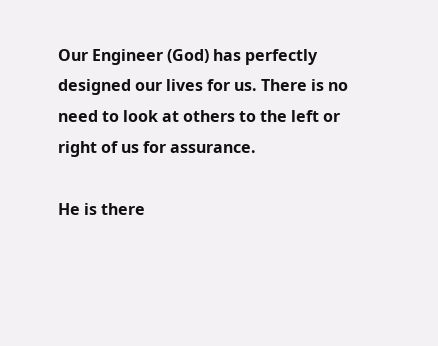Our Engineer (God) has perfectly designed our lives for us. There is no need to look at others to the left or right of us for assurance.

He is there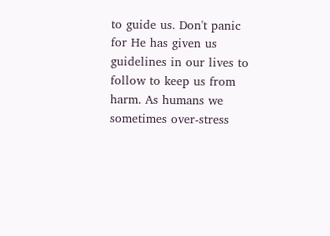to guide us. Don't panic for He has given us guidelines in our lives to follow to keep us from harm. As humans we sometimes over-stress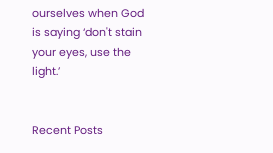ourselves when God is saying ‘don't stain your eyes, use the light.’


Recent Posts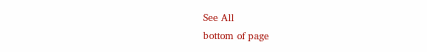See All
bottom of page